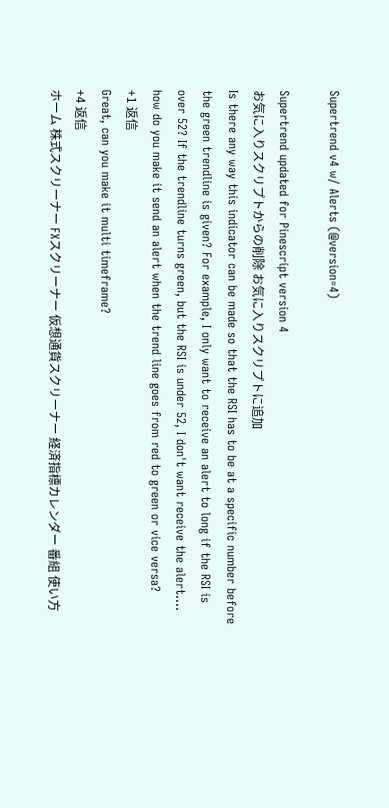Supertrend v4 w/ Alerts (@version=4)

Supertrend updated for Pinescript version 4
お気に入りスクリプトからの削除 お気に入りスクリプトに追加
Is there any way this indicator can be made so that the RSI has to be at a specific number before the green trendline is given? For example, I only want to receive an alert to long if the RSI is over 52? If the trendline turns green, but the RSI is under 52, I don't want receive the alert....
how do you make it send an alert when the trend line goes from red to green or vice versa?
+1 返信
Great, can you make it multi timeframe?
+4 返信
ホーム 株式スクリーナー FXスクリーナー 仮想通貨スクリーナー 経済指標カレンダー 番組 使い方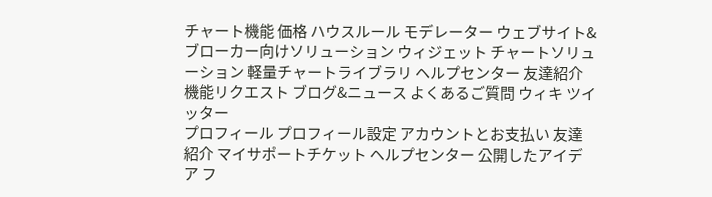チャート機能 価格 ハウスルール モデレーター ウェブサイト&ブローカー向けソリューション ウィジェット チャートソリューション 軽量チャートライブラリ ヘルプセンター 友達紹介 機能リクエスト ブログ&ニュース よくあるご質問 ウィキ ツイッター
プロフィール プロフィール設定 アカウントとお支払い 友達紹介 マイサポートチケット ヘルプセンター 公開したアイデア フ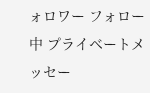ォロワー フォロー中 プライベートメッセー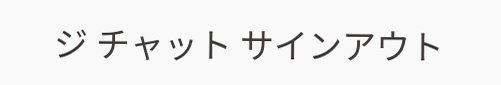ジ チャット サインアウト